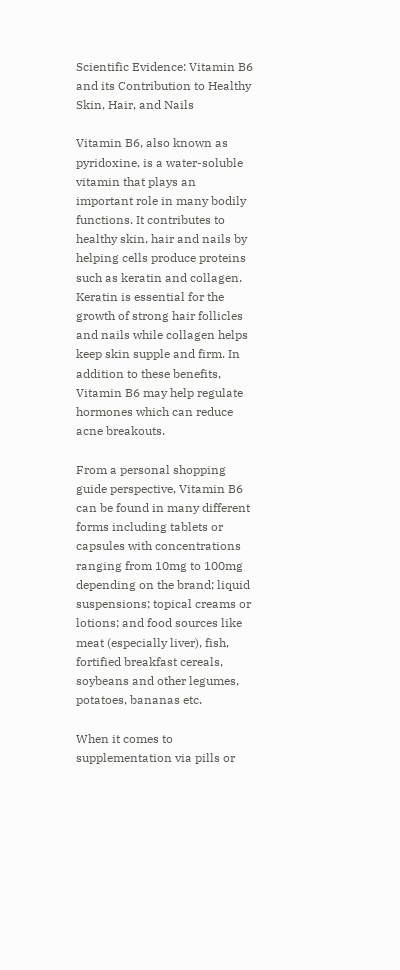Scientific Evidence: Vitamin B6 and its Contribution to Healthy Skin, Hair, and Nails

Vitamin B6, also known as pyridoxine, is a water-soluble vitamin that plays an important role in many bodily functions. It contributes to healthy skin, hair and nails by helping cells produce proteins such as keratin and collagen. Keratin is essential for the growth of strong hair follicles and nails while collagen helps keep skin supple and firm. In addition to these benefits, Vitamin B6 may help regulate hormones which can reduce acne breakouts.

From a personal shopping guide perspective, Vitamin B6 can be found in many different forms including tablets or capsules with concentrations ranging from 10mg to 100mg depending on the brand; liquid suspensions; topical creams or lotions; and food sources like meat (especially liver), fish, fortified breakfast cereals, soybeans and other legumes, potatoes, bananas etc.

When it comes to supplementation via pills or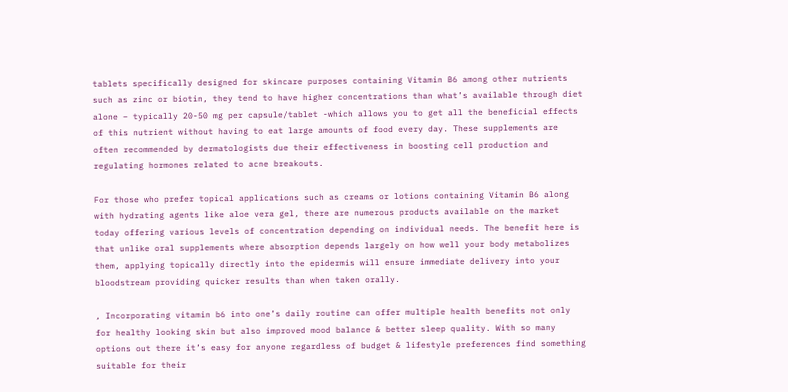tablets specifically designed for skincare purposes containing Vitamin B6 among other nutrients such as zinc or biotin, they tend to have higher concentrations than what’s available through diet alone – typically 20-50 mg per capsule/tablet -which allows you to get all the beneficial effects of this nutrient without having to eat large amounts of food every day. These supplements are often recommended by dermatologists due their effectiveness in boosting cell production and regulating hormones related to acne breakouts.

For those who prefer topical applications such as creams or lotions containing Vitamin B6 along with hydrating agents like aloe vera gel, there are numerous products available on the market today offering various levels of concentration depending on individual needs. The benefit here is that unlike oral supplements where absorption depends largely on how well your body metabolizes them, applying topically directly into the epidermis will ensure immediate delivery into your bloodstream providing quicker results than when taken orally.

, Incorporating vitamin b6 into one’s daily routine can offer multiple health benefits not only for healthy looking skin but also improved mood balance & better sleep quality. With so many options out there it’s easy for anyone regardless of budget & lifestyle preferences find something suitable for their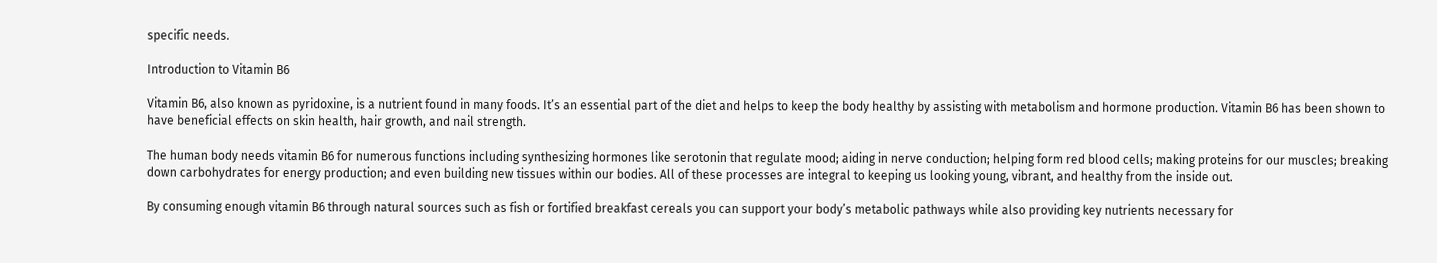specific needs.

Introduction to Vitamin B6

Vitamin B6, also known as pyridoxine, is a nutrient found in many foods. It’s an essential part of the diet and helps to keep the body healthy by assisting with metabolism and hormone production. Vitamin B6 has been shown to have beneficial effects on skin health, hair growth, and nail strength.

The human body needs vitamin B6 for numerous functions including synthesizing hormones like serotonin that regulate mood; aiding in nerve conduction; helping form red blood cells; making proteins for our muscles; breaking down carbohydrates for energy production; and even building new tissues within our bodies. All of these processes are integral to keeping us looking young, vibrant, and healthy from the inside out.

By consuming enough vitamin B6 through natural sources such as fish or fortified breakfast cereals you can support your body’s metabolic pathways while also providing key nutrients necessary for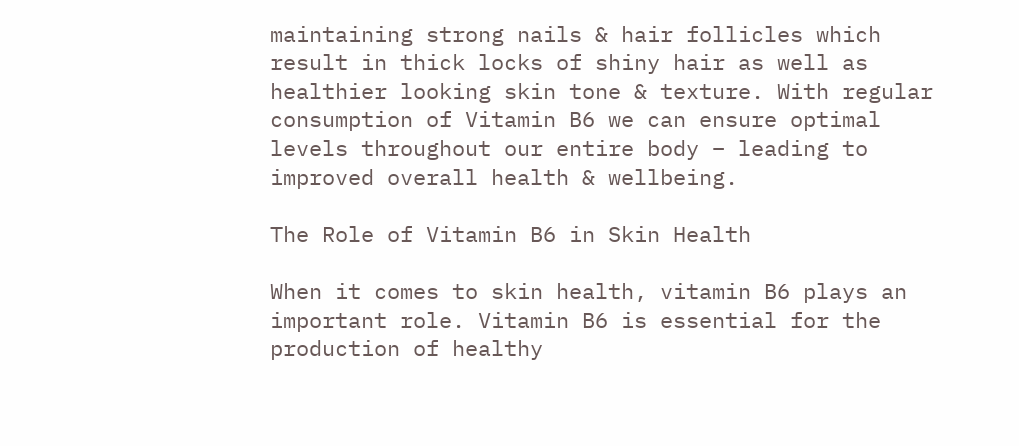maintaining strong nails & hair follicles which result in thick locks of shiny hair as well as healthier looking skin tone & texture. With regular consumption of Vitamin B6 we can ensure optimal levels throughout our entire body – leading to improved overall health & wellbeing.

The Role of Vitamin B6 in Skin Health

When it comes to skin health, vitamin B6 plays an important role. Vitamin B6 is essential for the production of healthy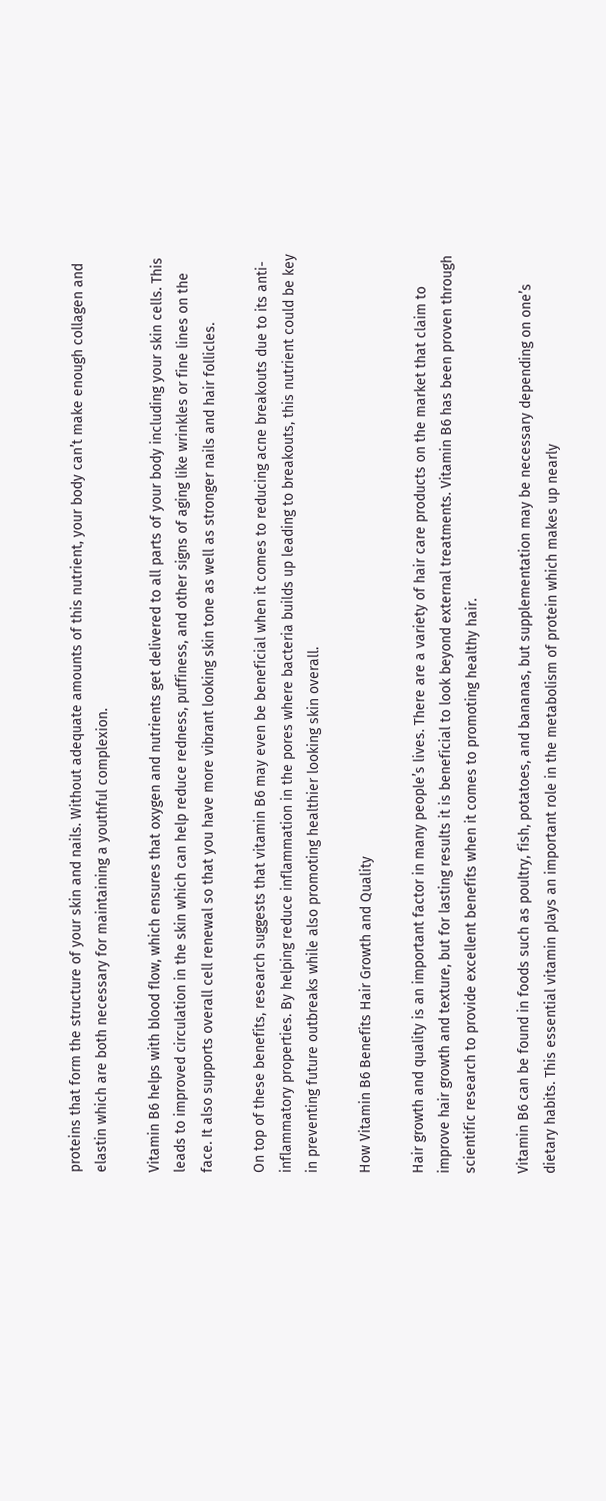proteins that form the structure of your skin and nails. Without adequate amounts of this nutrient, your body can’t make enough collagen and elastin which are both necessary for maintaining a youthful complexion.

Vitamin B6 helps with blood flow, which ensures that oxygen and nutrients get delivered to all parts of your body including your skin cells. This leads to improved circulation in the skin which can help reduce redness, puffiness, and other signs of aging like wrinkles or fine lines on the face. It also supports overall cell renewal so that you have more vibrant looking skin tone as well as stronger nails and hair follicles.

On top of these benefits, research suggests that vitamin B6 may even be beneficial when it comes to reducing acne breakouts due to its anti-inflammatory properties. By helping reduce inflammation in the pores where bacteria builds up leading to breakouts, this nutrient could be key in preventing future outbreaks while also promoting healthier looking skin overall.

How Vitamin B6 Benefits Hair Growth and Quality

Hair growth and quality is an important factor in many people’s lives. There are a variety of hair care products on the market that claim to improve hair growth and texture, but for lasting results it is beneficial to look beyond external treatments. Vitamin B6 has been proven through scientific research to provide excellent benefits when it comes to promoting healthy hair.

Vitamin B6 can be found in foods such as poultry, fish, potatoes, and bananas, but supplementation may be necessary depending on one’s dietary habits. This essential vitamin plays an important role in the metabolism of protein which makes up nearly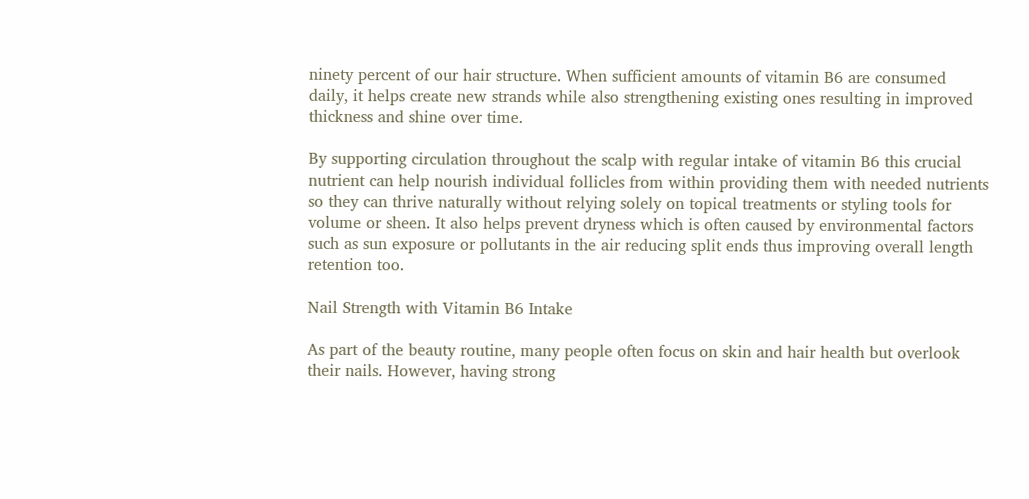ninety percent of our hair structure. When sufficient amounts of vitamin B6 are consumed daily, it helps create new strands while also strengthening existing ones resulting in improved thickness and shine over time.

By supporting circulation throughout the scalp with regular intake of vitamin B6 this crucial nutrient can help nourish individual follicles from within providing them with needed nutrients so they can thrive naturally without relying solely on topical treatments or styling tools for volume or sheen. It also helps prevent dryness which is often caused by environmental factors such as sun exposure or pollutants in the air reducing split ends thus improving overall length retention too.

Nail Strength with Vitamin B6 Intake

As part of the beauty routine, many people often focus on skin and hair health but overlook their nails. However, having strong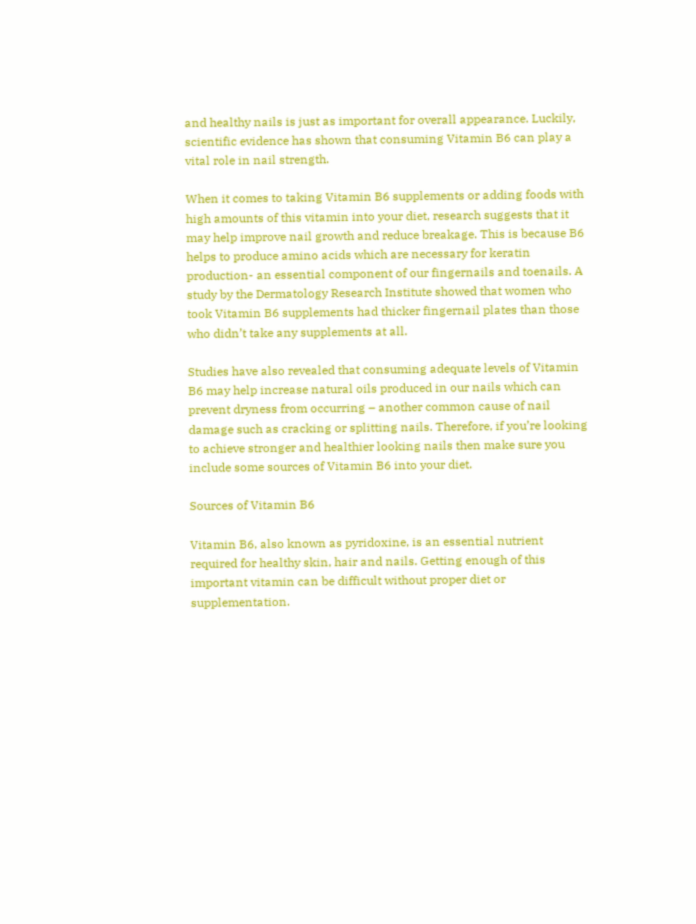and healthy nails is just as important for overall appearance. Luckily, scientific evidence has shown that consuming Vitamin B6 can play a vital role in nail strength.

When it comes to taking Vitamin B6 supplements or adding foods with high amounts of this vitamin into your diet, research suggests that it may help improve nail growth and reduce breakage. This is because B6 helps to produce amino acids which are necessary for keratin production- an essential component of our fingernails and toenails. A study by the Dermatology Research Institute showed that women who took Vitamin B6 supplements had thicker fingernail plates than those who didn’t take any supplements at all.

Studies have also revealed that consuming adequate levels of Vitamin B6 may help increase natural oils produced in our nails which can prevent dryness from occurring – another common cause of nail damage such as cracking or splitting nails. Therefore, if you’re looking to achieve stronger and healthier looking nails then make sure you include some sources of Vitamin B6 into your diet.

Sources of Vitamin B6

Vitamin B6, also known as pyridoxine, is an essential nutrient required for healthy skin, hair and nails. Getting enough of this important vitamin can be difficult without proper diet or supplementation.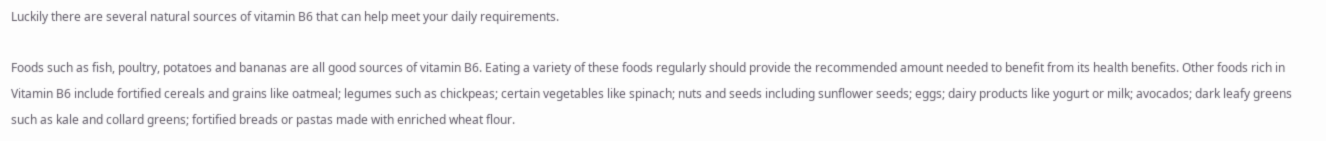Luckily there are several natural sources of vitamin B6 that can help meet your daily requirements.

Foods such as fish, poultry, potatoes and bananas are all good sources of vitamin B6. Eating a variety of these foods regularly should provide the recommended amount needed to benefit from its health benefits. Other foods rich in Vitamin B6 include fortified cereals and grains like oatmeal; legumes such as chickpeas; certain vegetables like spinach; nuts and seeds including sunflower seeds; eggs; dairy products like yogurt or milk; avocados; dark leafy greens such as kale and collard greens; fortified breads or pastas made with enriched wheat flour.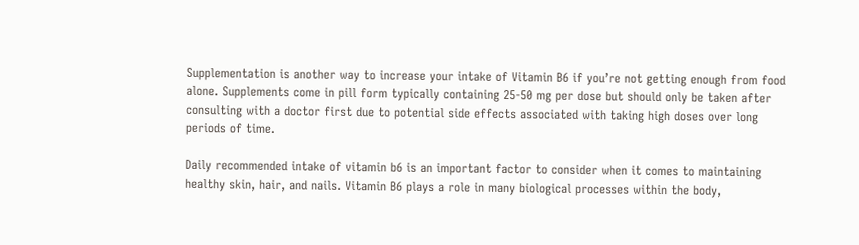Supplementation is another way to increase your intake of Vitamin B6 if you’re not getting enough from food alone. Supplements come in pill form typically containing 25-50 mg per dose but should only be taken after consulting with a doctor first due to potential side effects associated with taking high doses over long periods of time.

Daily recommended intake of vitamin b6 is an important factor to consider when it comes to maintaining healthy skin, hair, and nails. Vitamin B6 plays a role in many biological processes within the body,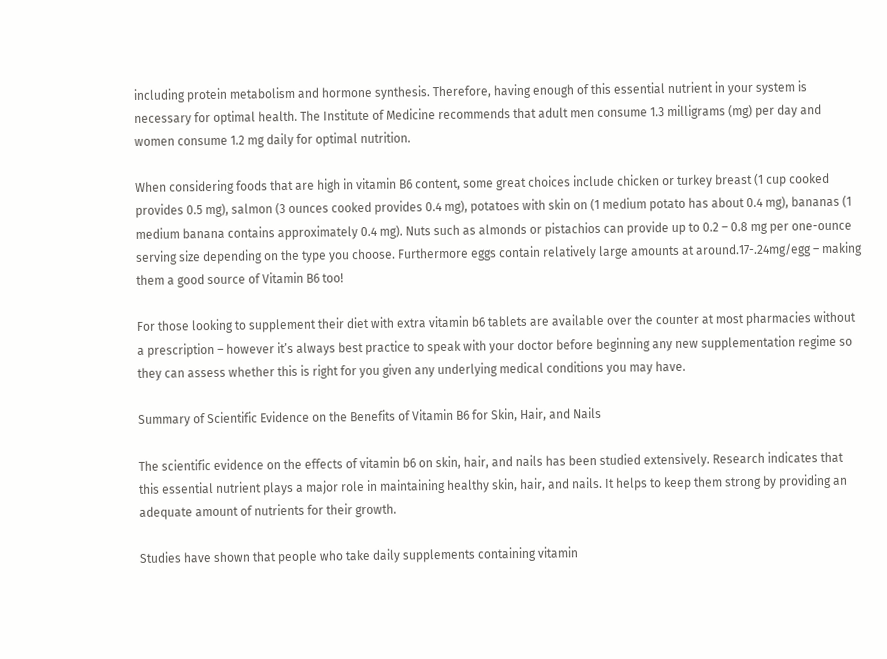including protein metabolism and hormone synthesis. Therefore, having enough of this essential nutrient in your system is necessary for optimal health. The Institute of Medicine recommends that adult men consume 1.3 milligrams (mg) per day and women consume 1.2 mg daily for optimal nutrition.

When considering foods that are high in vitamin B6 content, some great choices include chicken or turkey breast (1 cup cooked provides 0.5 mg), salmon (3 ounces cooked provides 0.4 mg), potatoes with skin on (1 medium potato has about 0.4 mg), bananas (1 medium banana contains approximately 0.4 mg). Nuts such as almonds or pistachios can provide up to 0.2 – 0.8 mg per one-ounce serving size depending on the type you choose. Furthermore eggs contain relatively large amounts at around.17-.24mg/egg – making them a good source of Vitamin B6 too!

For those looking to supplement their diet with extra vitamin b6 tablets are available over the counter at most pharmacies without a prescription – however it’s always best practice to speak with your doctor before beginning any new supplementation regime so they can assess whether this is right for you given any underlying medical conditions you may have.

Summary of Scientific Evidence on the Benefits of Vitamin B6 for Skin, Hair, and Nails

The scientific evidence on the effects of vitamin b6 on skin, hair, and nails has been studied extensively. Research indicates that this essential nutrient plays a major role in maintaining healthy skin, hair, and nails. It helps to keep them strong by providing an adequate amount of nutrients for their growth.

Studies have shown that people who take daily supplements containing vitamin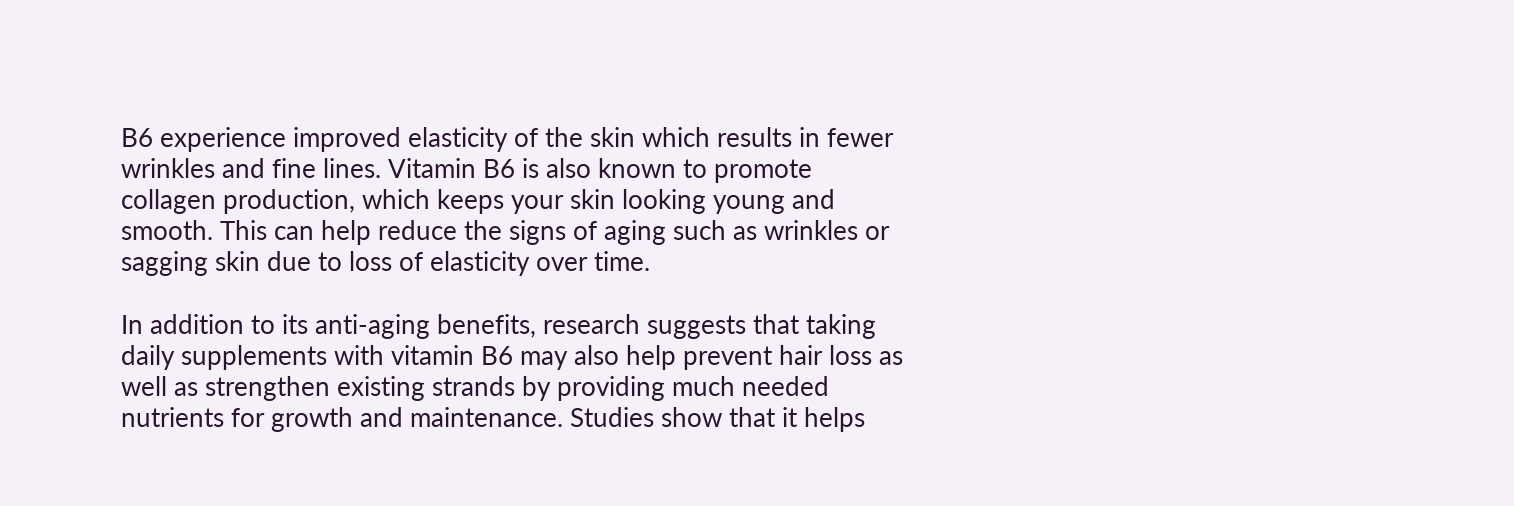B6 experience improved elasticity of the skin which results in fewer wrinkles and fine lines. Vitamin B6 is also known to promote collagen production, which keeps your skin looking young and smooth. This can help reduce the signs of aging such as wrinkles or sagging skin due to loss of elasticity over time.

In addition to its anti-aging benefits, research suggests that taking daily supplements with vitamin B6 may also help prevent hair loss as well as strengthen existing strands by providing much needed nutrients for growth and maintenance. Studies show that it helps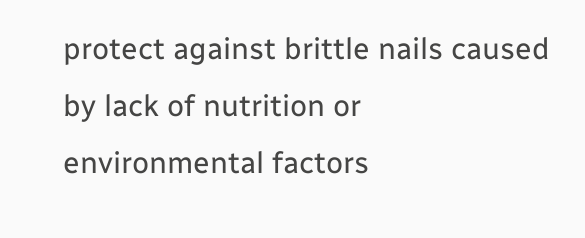protect against brittle nails caused by lack of nutrition or environmental factors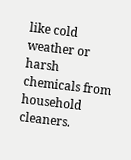like cold weather or harsh chemicals from household cleaners.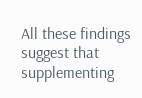All these findings suggest that supplementing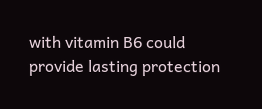with vitamin B6 could provide lasting protection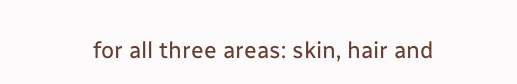for all three areas: skin, hair and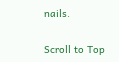nails.

Scroll to Top